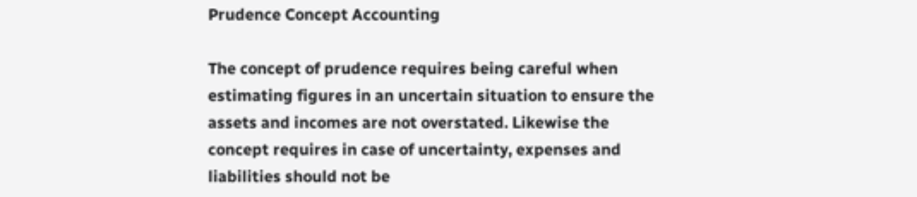Prudence Concept Accounting

The concept of prudence requires being careful when estimating figures in an uncertain situation to ensure the assets and incomes are not overstated. Likewise the concept requires in case of uncertainty, expenses and liabilities should not be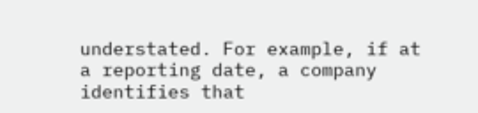understated. For example, if at a reporting date, a company identifies that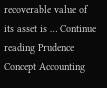recoverable value of its asset is … Continue reading Prudence Concept Accounting